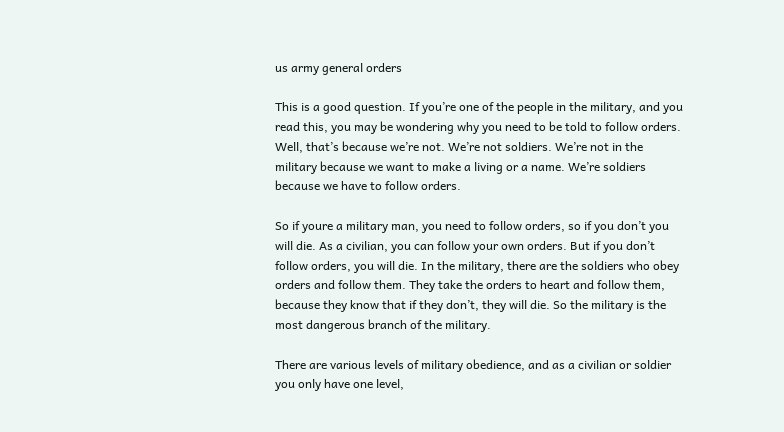us army general orders

This is a good question. If you’re one of the people in the military, and you read this, you may be wondering why you need to be told to follow orders. Well, that’s because we’re not. We’re not soldiers. We’re not in the military because we want to make a living or a name. We’re soldiers because we have to follow orders.

So if youre a military man, you need to follow orders, so if you don’t you will die. As a civilian, you can follow your own orders. But if you don’t follow orders, you will die. In the military, there are the soldiers who obey orders and follow them. They take the orders to heart and follow them, because they know that if they don’t, they will die. So the military is the most dangerous branch of the military.

There are various levels of military obedience, and as a civilian or soldier you only have one level,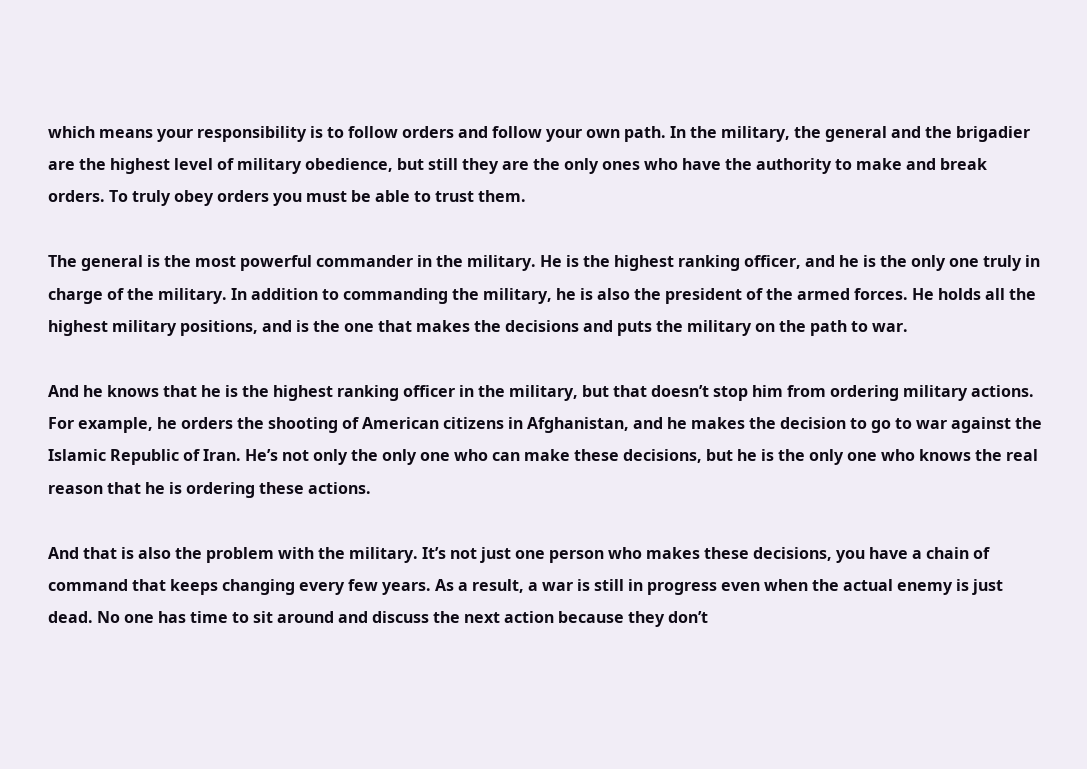which means your responsibility is to follow orders and follow your own path. In the military, the general and the brigadier are the highest level of military obedience, but still they are the only ones who have the authority to make and break orders. To truly obey orders you must be able to trust them.

The general is the most powerful commander in the military. He is the highest ranking officer, and he is the only one truly in charge of the military. In addition to commanding the military, he is also the president of the armed forces. He holds all the highest military positions, and is the one that makes the decisions and puts the military on the path to war.

And he knows that he is the highest ranking officer in the military, but that doesn’t stop him from ordering military actions. For example, he orders the shooting of American citizens in Afghanistan, and he makes the decision to go to war against the Islamic Republic of Iran. He’s not only the only one who can make these decisions, but he is the only one who knows the real reason that he is ordering these actions.

And that is also the problem with the military. It’s not just one person who makes these decisions, you have a chain of command that keeps changing every few years. As a result, a war is still in progress even when the actual enemy is just dead. No one has time to sit around and discuss the next action because they don’t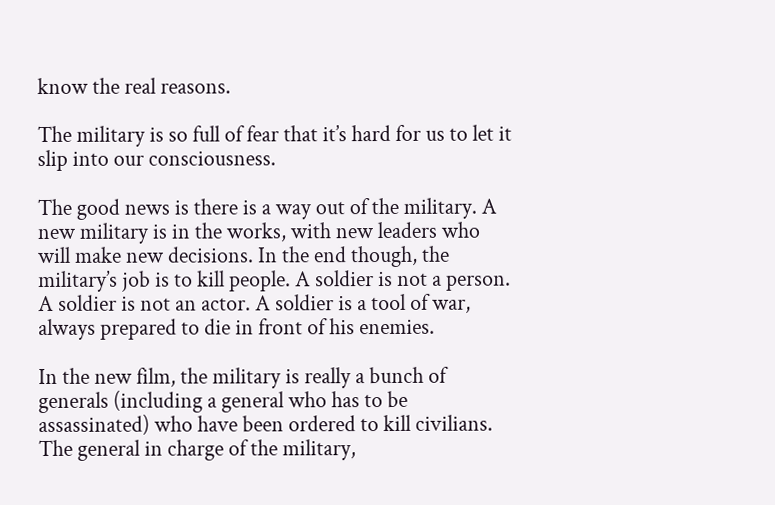know the real reasons.

The military is so full of fear that it’s hard for us to let it slip into our consciousness.

The good news is there is a way out of the military. A new military is in the works, with new leaders who will make new decisions. In the end though, the military’s job is to kill people. A soldier is not a person. A soldier is not an actor. A soldier is a tool of war, always prepared to die in front of his enemies.

In the new film, the military is really a bunch of generals (including a general who has to be assassinated) who have been ordered to kill civilians. The general in charge of the military,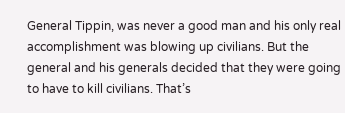General Tippin, was never a good man and his only real accomplishment was blowing up civilians. But the general and his generals decided that they were going to have to kill civilians. That’s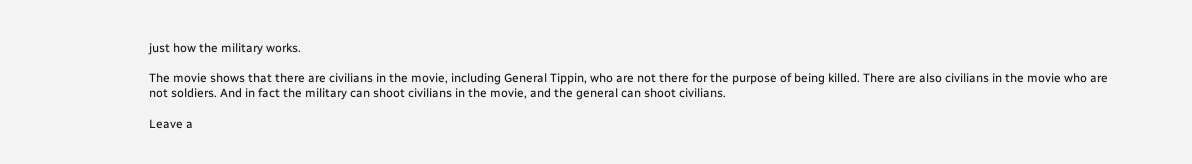just how the military works.

The movie shows that there are civilians in the movie, including General Tippin, who are not there for the purpose of being killed. There are also civilians in the movie who are not soldiers. And in fact the military can shoot civilians in the movie, and the general can shoot civilians.

Leave a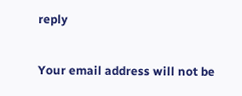reply

Your email address will not be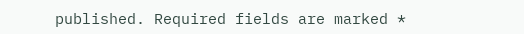published. Required fields are marked *